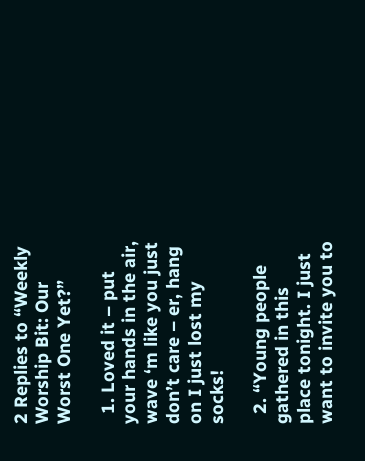2 Replies to “Weekly Worship Bit: Our Worst One Yet?”

  1. Loved it – put your hands in the air, wave ‘m like you just don’t care – er, hang on I just lost my socks!

  2. “Young people gathered in this place tonight. I just want to invite you to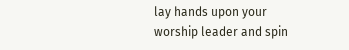lay hands upon your worship leader and spin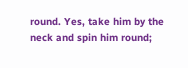round. Yes, take him by the neck and spin him round;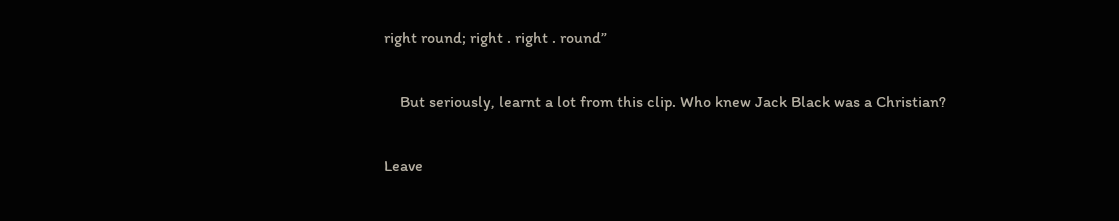right round; right . right . round”

    But seriously, learnt a lot from this clip. Who knew Jack Black was a Christian?

Leave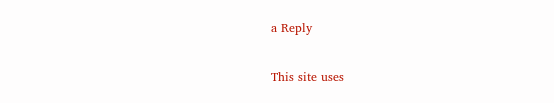a Reply

This site uses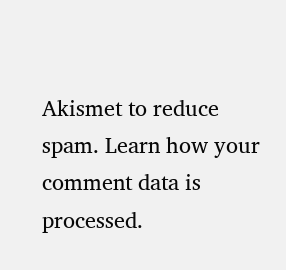Akismet to reduce spam. Learn how your comment data is processed.